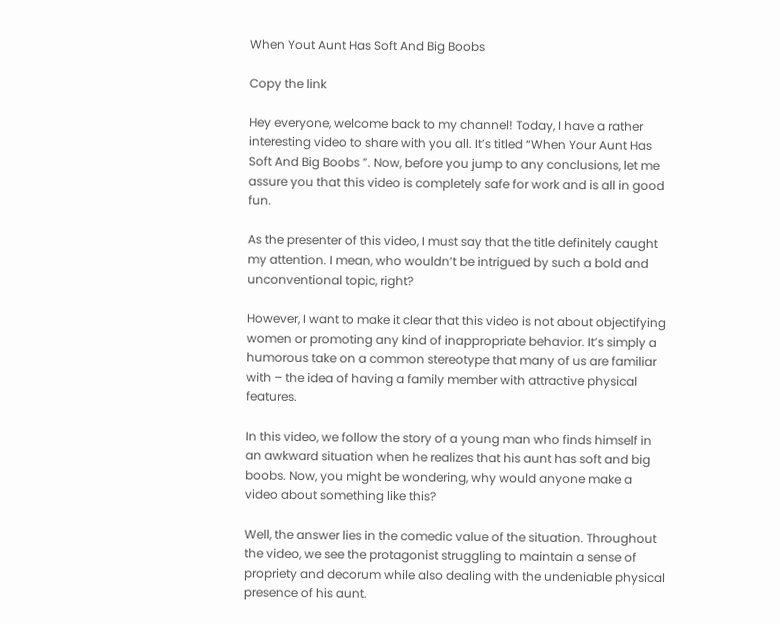When Yout Aunt Has Soft And Big Boobs

Copy the link

Hey everyone, welcome back to my channel! Today, I have a rather interesting video to share with you all. It’s titled “When Your Aunt Has Soft And Big Boobs ”. Now, before you jump to any conclusions, let me assure you that this video is completely safe for work and is all in good fun.

As the presenter of this video, I must say that the title definitely caught my attention. I mean, who wouldn’t be intrigued by such a bold and unconventional topic, right?

However, I want to make it clear that this video is not about objectifying women or promoting any kind of inappropriate behavior. It’s simply a humorous take on a common stereotype that many of us are familiar with – the idea of having a family member with attractive physical features.

In this video, we follow the story of a young man who finds himself in an awkward situation when he realizes that his aunt has soft and big boobs. Now, you might be wondering, why would anyone make a video about something like this?

Well, the answer lies in the comedic value of the situation. Throughout the video, we see the protagonist struggling to maintain a sense of propriety and decorum while also dealing with the undeniable physical presence of his aunt.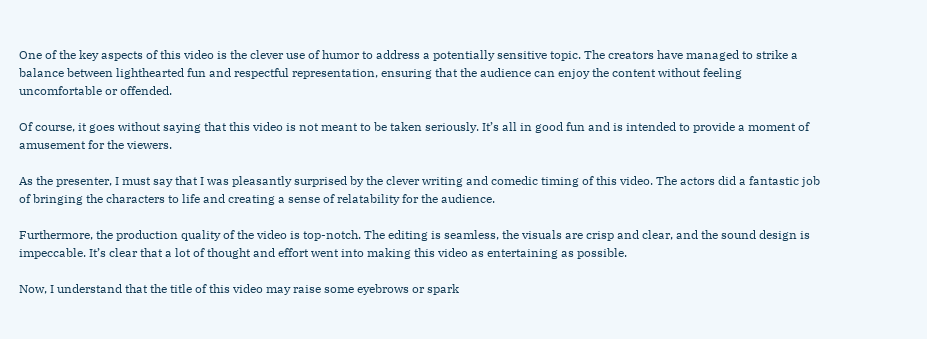One of the key aspects of this video is the clever use of humor to address a potentially sensitive topic. The creators have managed to strike a balance between lighthearted fun and respectful representation, ensuring that the audience can enjoy the content without feeling uncomfortable or offended.

Of course, it goes without saying that this video is not meant to be taken seriously. It’s all in good fun and is intended to provide a moment of amusement for the viewers.

As the presenter, I must say that I was pleasantly surprised by the clever writing and comedic timing of this video. The actors did a fantastic job of bringing the characters to life and creating a sense of relatability for the audience.

Furthermore, the production quality of the video is top-notch. The editing is seamless, the visuals are crisp and clear, and the sound design is impeccable. It’s clear that a lot of thought and effort went into making this video as entertaining as possible.

Now, I understand that the title of this video may raise some eyebrows or spark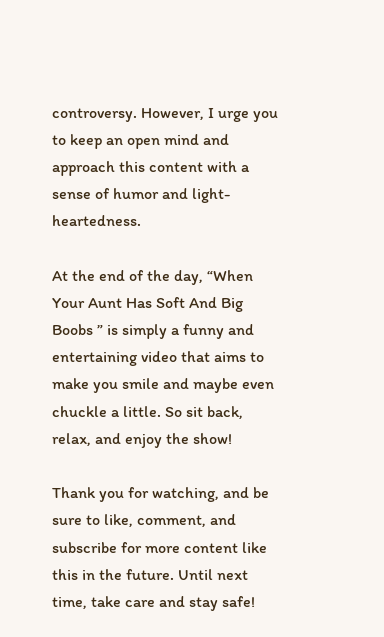controversy. However, I urge you to keep an open mind and approach this content with a sense of humor and light-heartedness.

At the end of the day, “When Your Aunt Has Soft And Big Boobs ” is simply a funny and entertaining video that aims to make you smile and maybe even chuckle a little. So sit back, relax, and enjoy the show!

Thank you for watching, and be sure to like, comment, and subscribe for more content like this in the future. Until next time, take care and stay safe!